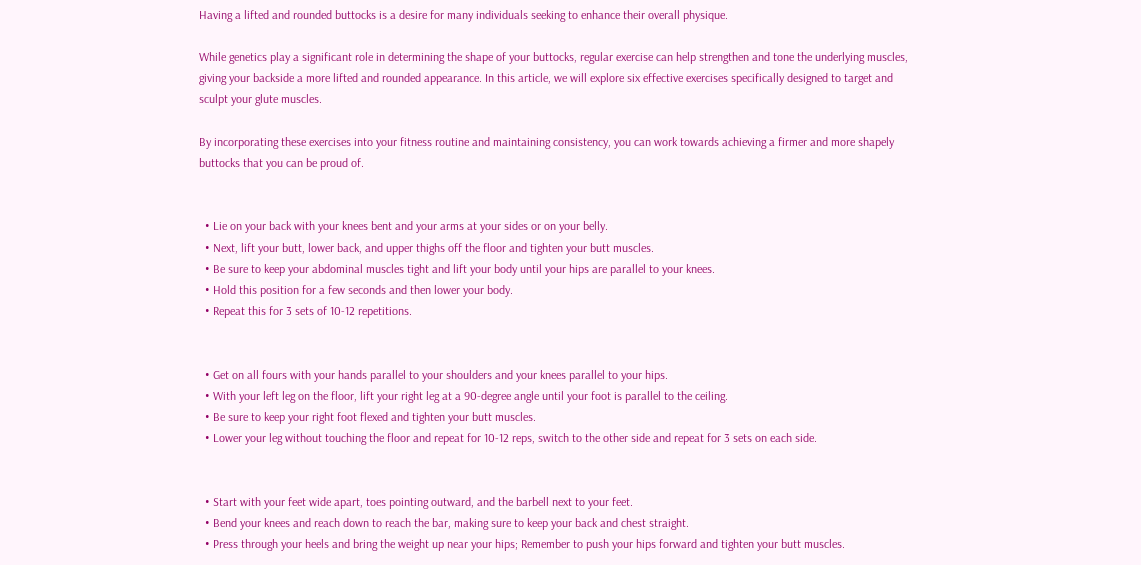Having a lifted and rounded buttocks is a desire for many individuals seeking to enhance their overall physique.

While genetics play a significant role in determining the shape of your buttocks, regular exercise can help strengthen and tone the underlying muscles, giving your backside a more lifted and rounded appearance. In this article, we will explore six effective exercises specifically designed to target and sculpt your glute muscles.

By incorporating these exercises into your fitness routine and maintaining consistency, you can work towards achieving a firmer and more shapely buttocks that you can be proud of.


  • Lie on your back with your knees bent and your arms at your sides or on your belly.
  • Next, lift your butt, lower back, and upper thighs off the floor and tighten your butt muscles.
  • Be sure to keep your abdominal muscles tight and lift your body until your hips are parallel to your knees.
  • Hold this position for a few seconds and then lower your body.
  • Repeat this for 3 sets of 10-12 repetitions.


  • Get on all fours with your hands parallel to your shoulders and your knees parallel to your hips.
  • With your left leg on the floor, lift your right leg at a 90-degree angle until your foot is parallel to the ceiling.
  • Be sure to keep your right foot flexed and tighten your butt muscles.
  • Lower your leg without touching the floor and repeat for 10-12 reps, switch to the other side and repeat for 3 sets on each side.


  • Start with your feet wide apart, toes pointing outward, and the barbell next to your feet.
  • Bend your knees and reach down to reach the bar, making sure to keep your back and chest straight.
  • Press through your heels and bring the weight up near your hips; Remember to push your hips forward and tighten your butt muscles.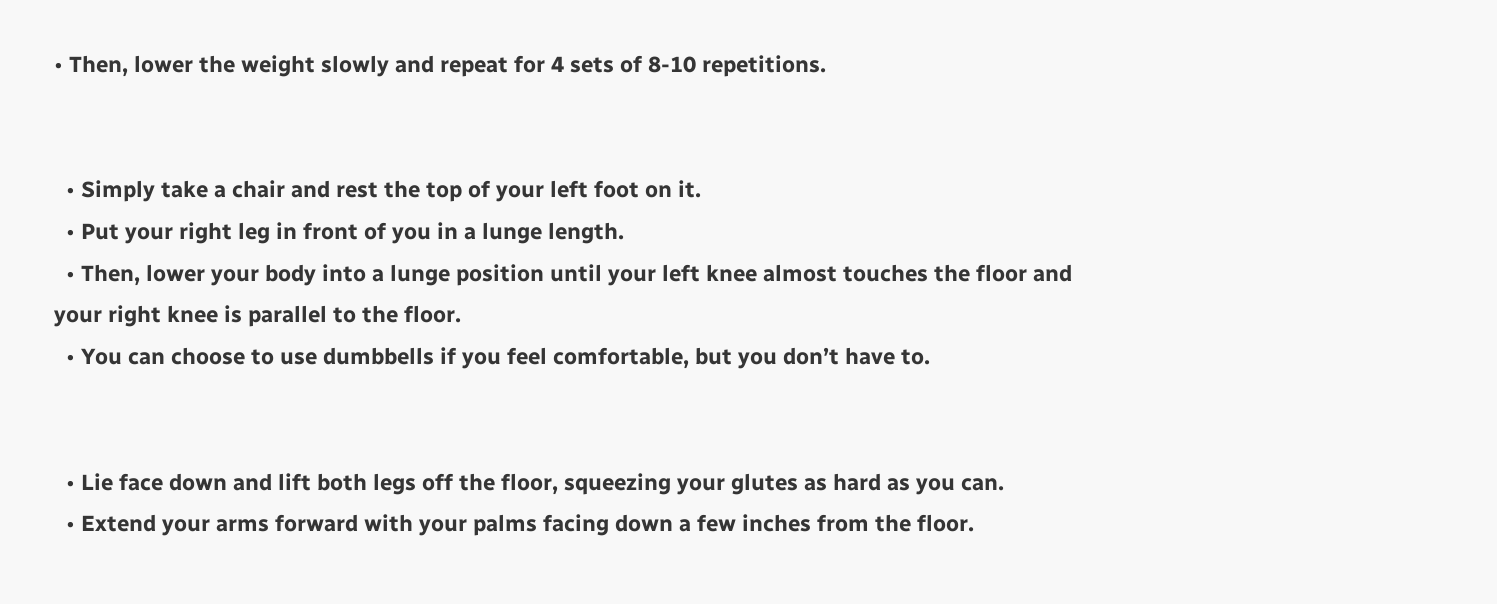• Then, lower the weight slowly and repeat for 4 sets of 8-10 repetitions.


  • Simply take a chair and rest the top of your left foot on it.
  • Put your right leg in front of you in a lunge length.
  • Then, lower your body into a lunge position until your left knee almost touches the floor and your right knee is parallel to the floor.
  • You can choose to use dumbbells if you feel comfortable, but you don’t have to.


  • Lie face down and lift both legs off the floor, squeezing your glutes as hard as you can.
  • Extend your arms forward with your palms facing down a few inches from the floor.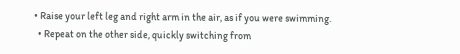• Raise your left leg and right arm in the air, as if you were swimming.
  • Repeat on the other side, quickly switching from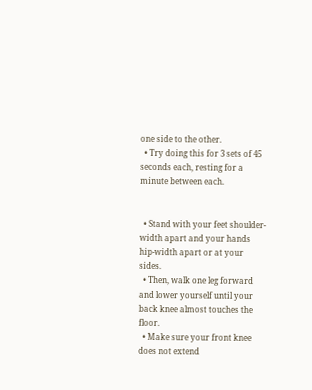one side to the other.
  • Try doing this for 3 sets of 45 seconds each, resting for a minute between each.


  • Stand with your feet shoulder-width apart and your hands hip-width apart or at your sides.
  • Then, walk one leg forward and lower yourself until your back knee almost touches the floor.
  • Make sure your front knee does not extend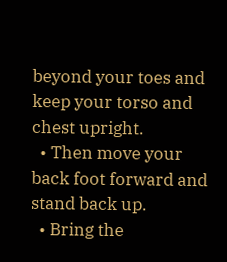beyond your toes and keep your torso and chest upright.
  • Then move your back foot forward and stand back up.
  • Bring the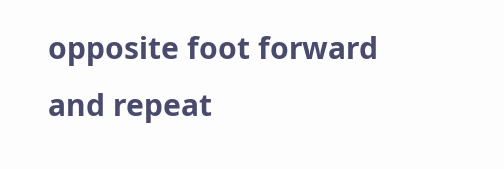opposite foot forward and repeat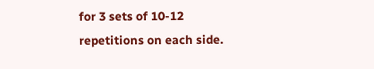for 3 sets of 10-12 repetitions on each side.